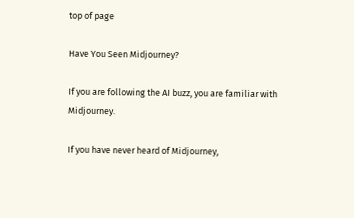top of page

Have You Seen Midjourney?

If you are following the AI buzz, you are familiar with Midjourney.

If you have never heard of Midjourney,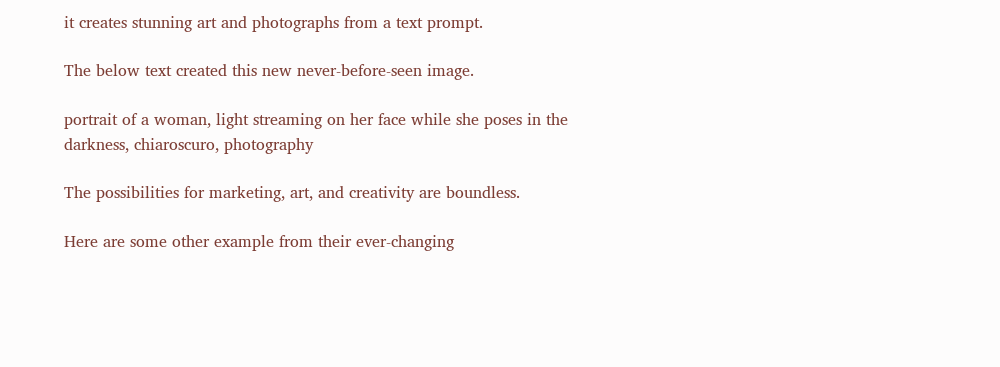it creates stunning art and photographs from a text prompt.

The below text created this new never-before-seen image.

portrait of a woman, light streaming on her face while she poses in the darkness, chiaroscuro, photography

The possibilities for marketing, art, and creativity are boundless.

Here are some other example from their ever-changing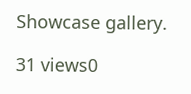Showcase gallery.

31 views0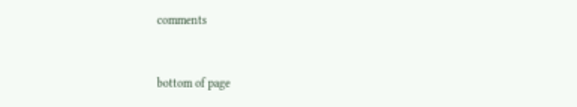comments


bottom of page